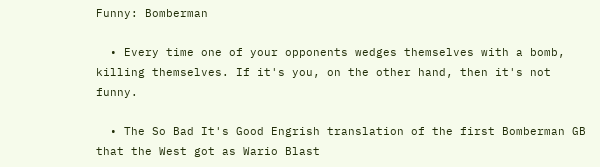Funny: Bomberman

  • Every time one of your opponents wedges themselves with a bomb, killing themselves. If it's you, on the other hand, then it's not funny.

  • The So Bad It's Good Engrish translation of the first Bomberman GB that the West got as Wario Blast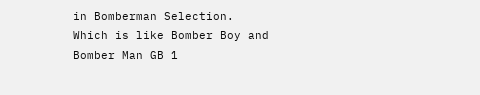in Bomberman Selection. Which is like Bomber Boy and Bomber Man GB 1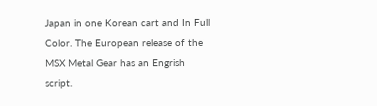Japan in one Korean cart and In Full Color. The European release of the MSX Metal Gear has an Engrish script.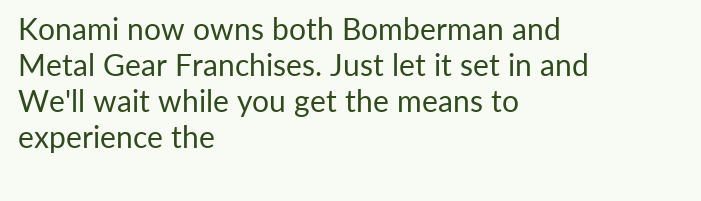Konami now owns both Bomberman and Metal Gear Franchises. Just let it set in and We'll wait while you get the means to experience the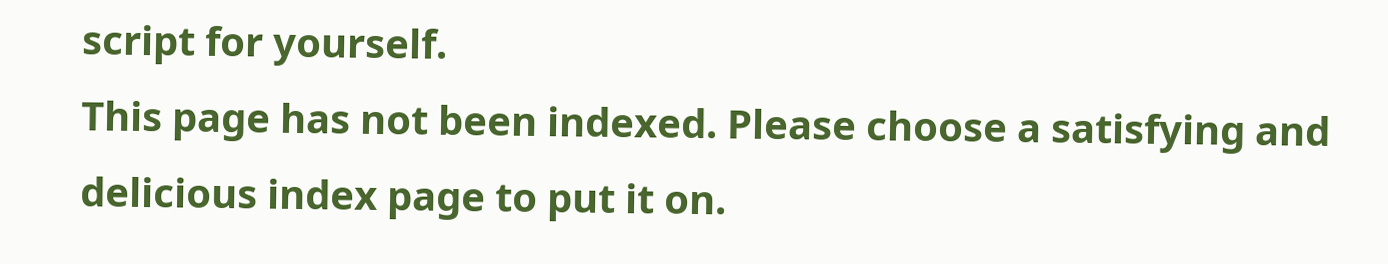script for yourself.
This page has not been indexed. Please choose a satisfying and delicious index page to put it on.